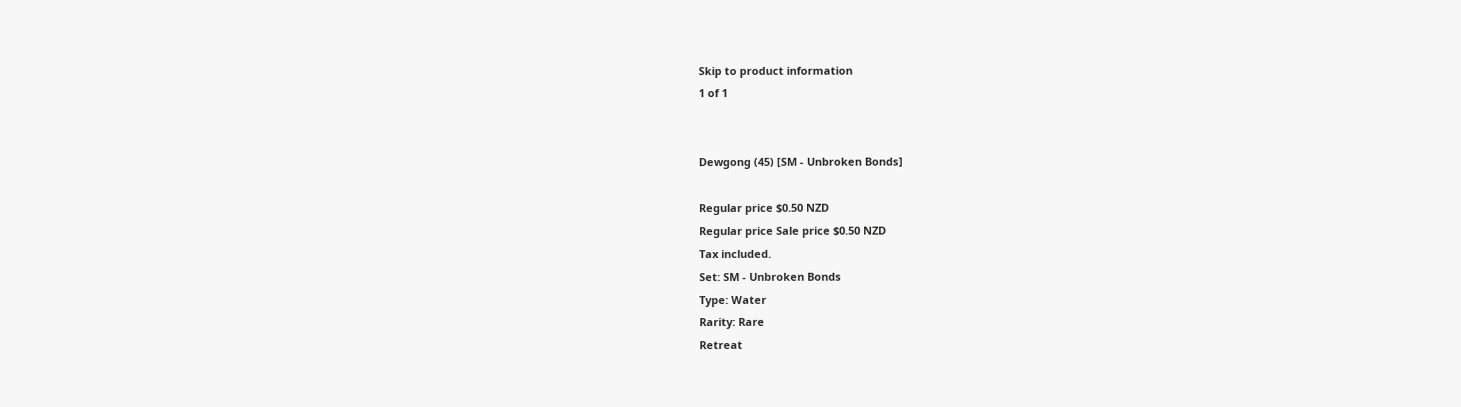Skip to product information
1 of 1


Dewgong (45) [SM - Unbroken Bonds]

Regular price $0.50 NZD
Regular price Sale price $0.50 NZD
Tax included.
Set: SM - Unbroken Bonds
Type: Water
Rarity: Rare
Retreat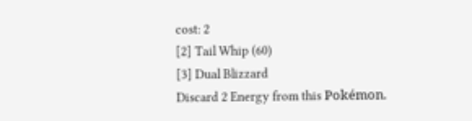cost: 2
[2] Tail Whip (60)
[3] Dual Blizzard
Discard 2 Energy from this Pokémon.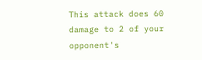This attack does 60 damage to 2 of your opponent's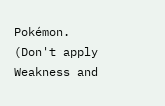Pokémon. (Don't apply Weakness and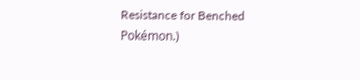Resistance for Benched Pokémon.)